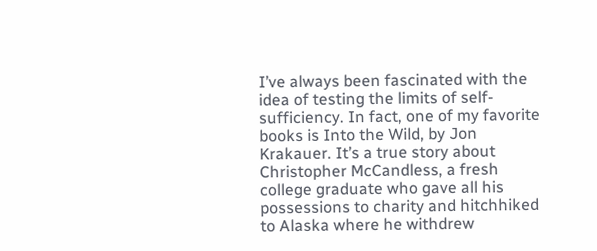I’ve always been fascinated with the idea of testing the limits of self-sufficiency. In fact, one of my favorite books is Into the Wild, by Jon Krakauer. It’s a true story about Christopher McCandless, a fresh college graduate who gave all his possessions to charity and hitchhiked to Alaska where he withdrew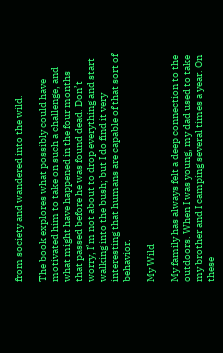from society and wandered into the wild.

The book explores what possibly could have motivated him to take on such a challenge, and what might have happened in the four months that passed before he was found dead. Don’t worry, I’m not about to drop everything and start walking into the bush; but I do find it very interesting that humans are capable of that sort of behavior.

My Wild

My family has always felt a deep connection to the outdoors. When I was young, my dad used to take my brother and I camping several times a year. On these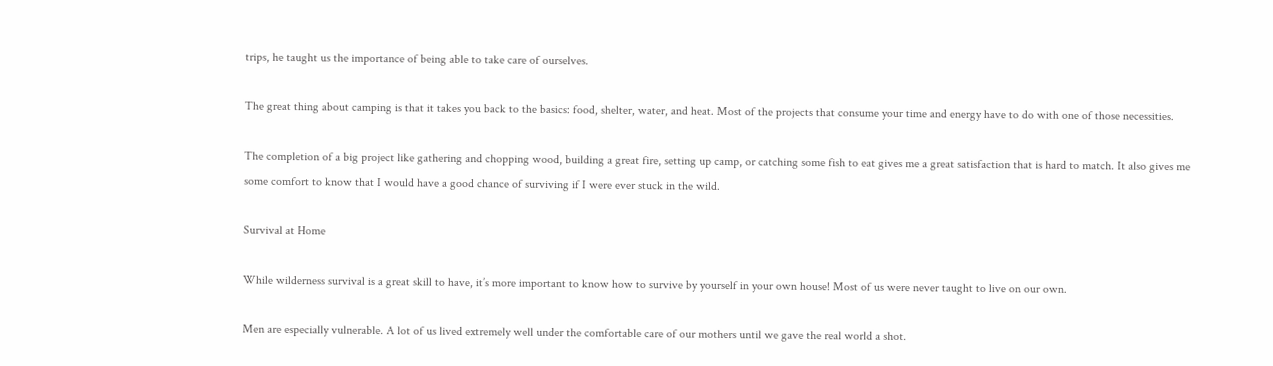trips, he taught us the importance of being able to take care of ourselves.

The great thing about camping is that it takes you back to the basics: food, shelter, water, and heat. Most of the projects that consume your time and energy have to do with one of those necessities.

The completion of a big project like gathering and chopping wood, building a great fire, setting up camp, or catching some fish to eat gives me a great satisfaction that is hard to match. It also gives me some comfort to know that I would have a good chance of surviving if I were ever stuck in the wild.

Survival at Home

While wilderness survival is a great skill to have, it’s more important to know how to survive by yourself in your own house! Most of us were never taught to live on our own.

Men are especially vulnerable. A lot of us lived extremely well under the comfortable care of our mothers until we gave the real world a shot.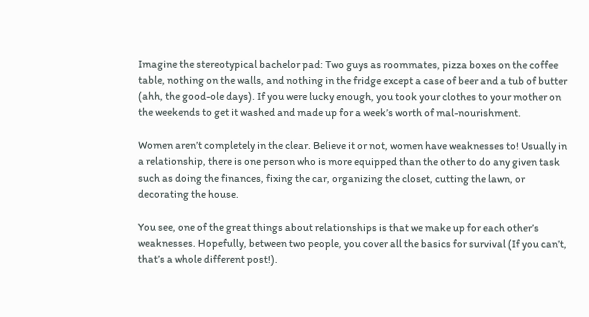Imagine the stereotypical bachelor pad: Two guys as roommates, pizza boxes on the coffee table, nothing on the walls, and nothing in the fridge except a case of beer and a tub of butter (ahh, the good-ole days). If you were lucky enough, you took your clothes to your mother on the weekends to get it washed and made up for a week’s worth of mal-nourishment.

Women aren’t completely in the clear. Believe it or not, women have weaknesses to! Usually in a relationship, there is one person who is more equipped than the other to do any given task such as doing the finances, fixing the car, organizing the closet, cutting the lawn, or decorating the house.

You see, one of the great things about relationships is that we make up for each other’s weaknesses. Hopefully, between two people, you cover all the basics for survival (If you can’t, that’s a whole different post!).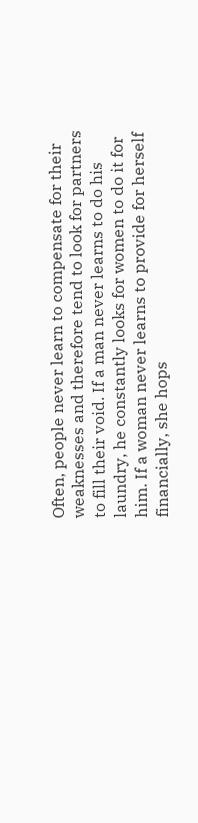Often, people never learn to compensate for their weaknesses and therefore tend to look for partners to fill their void. If a man never learns to do his laundry, he constantly looks for women to do it for him. If a woman never learns to provide for herself financially, she hops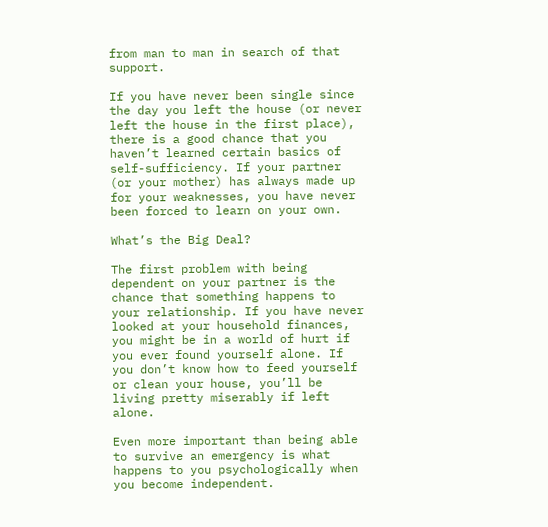from man to man in search of that support.

If you have never been single since the day you left the house (or never left the house in the first place), there is a good chance that you haven’t learned certain basics of self-sufficiency. If your partner (or your mother) has always made up for your weaknesses, you have never been forced to learn on your own.

What’s the Big Deal?

The first problem with being dependent on your partner is the chance that something happens to your relationship. If you have never looked at your household finances, you might be in a world of hurt if you ever found yourself alone. If you don’t know how to feed yourself or clean your house, you’ll be living pretty miserably if left alone.

Even more important than being able to survive an emergency is what happens to you psychologically when you become independent.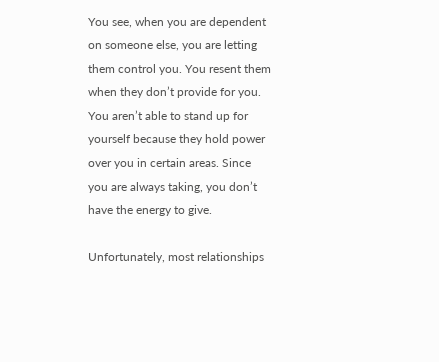You see, when you are dependent on someone else, you are letting them control you. You resent them when they don’t provide for you. You aren’t able to stand up for yourself because they hold power over you in certain areas. Since you are always taking, you don’t have the energy to give.

Unfortunately, most relationships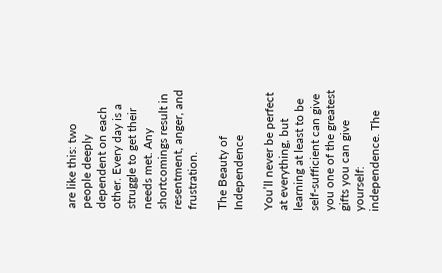are like this: two people deeply dependent on each other. Every day is a struggle to get their needs met. Any shortcomings result in resentment, anger, and frustration.

The Beauty of Independence

You’ll never be perfect at everything, but learning at least to be self-sufficient can give you one of the greatest gifts you can give yourself: independence. The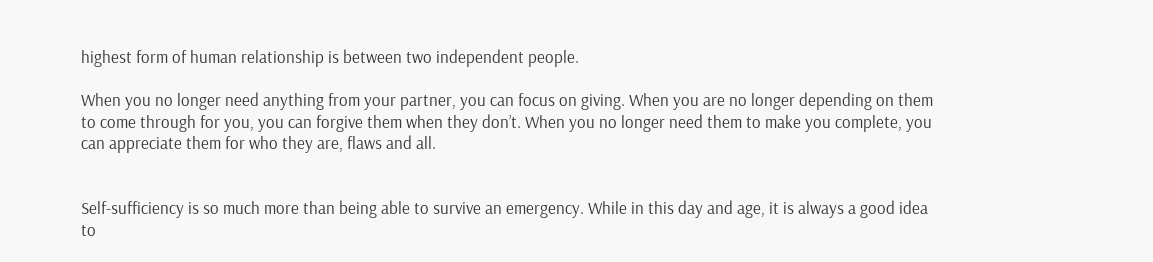highest form of human relationship is between two independent people.

When you no longer need anything from your partner, you can focus on giving. When you are no longer depending on them to come through for you, you can forgive them when they don’t. When you no longer need them to make you complete, you can appreciate them for who they are, flaws and all.


Self-sufficiency is so much more than being able to survive an emergency. While in this day and age, it is always a good idea to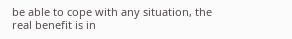be able to cope with any situation, the real benefit is in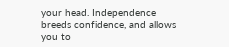your head. Independence breeds confidence, and allows you to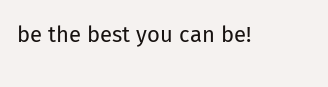be the best you can be!